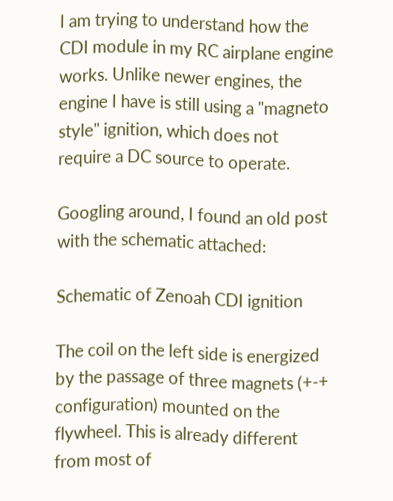I am trying to understand how the CDI module in my RC airplane engine works. Unlike newer engines, the engine I have is still using a "magneto style" ignition, which does not require a DC source to operate.

Googling around, I found an old post with the schematic attached:

Schematic of Zenoah CDI ignition

The coil on the left side is energized by the passage of three magnets (+-+ configuration) mounted on the flywheel. This is already different from most of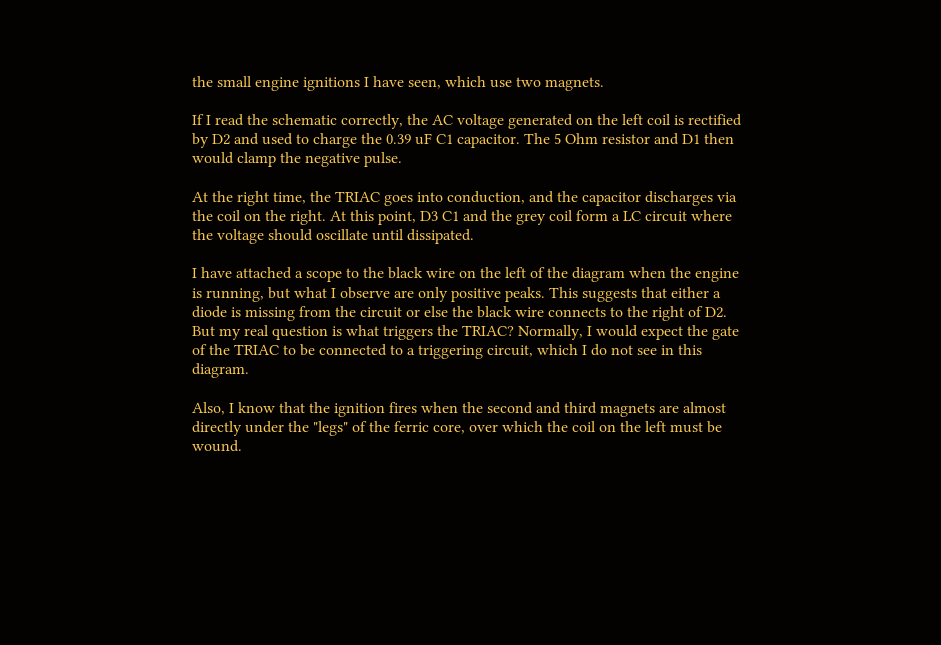the small engine ignitions I have seen, which use two magnets.

If I read the schematic correctly, the AC voltage generated on the left coil is rectified by D2 and used to charge the 0.39 uF C1 capacitor. The 5 Ohm resistor and D1 then would clamp the negative pulse.

At the right time, the TRIAC goes into conduction, and the capacitor discharges via the coil on the right. At this point, D3 C1 and the grey coil form a LC circuit where the voltage should oscillate until dissipated.

I have attached a scope to the black wire on the left of the diagram when the engine is running, but what I observe are only positive peaks. This suggests that either a diode is missing from the circuit or else the black wire connects to the right of D2. But my real question is what triggers the TRIAC? Normally, I would expect the gate of the TRIAC to be connected to a triggering circuit, which I do not see in this diagram.

Also, I know that the ignition fires when the second and third magnets are almost directly under the "legs" of the ferric core, over which the coil on the left must be wound.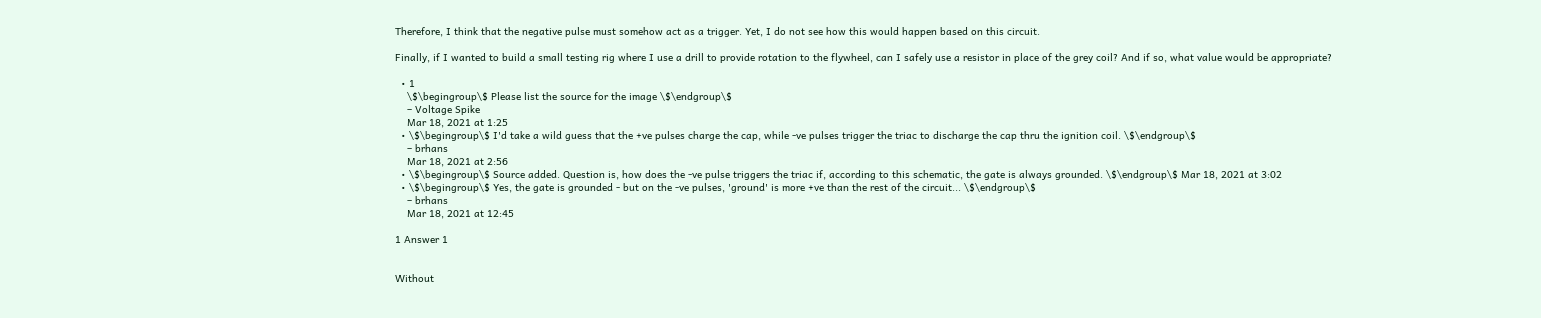Therefore, I think that the negative pulse must somehow act as a trigger. Yet, I do not see how this would happen based on this circuit.

Finally, if I wanted to build a small testing rig where I use a drill to provide rotation to the flywheel, can I safely use a resistor in place of the grey coil? And if so, what value would be appropriate?

  • 1
    \$\begingroup\$ Please list the source for the image \$\endgroup\$
    – Voltage Spike
    Mar 18, 2021 at 1:25
  • \$\begingroup\$ I'd take a wild guess that the +ve pulses charge the cap, while -ve pulses trigger the triac to discharge the cap thru the ignition coil. \$\endgroup\$
    – brhans
    Mar 18, 2021 at 2:56
  • \$\begingroup\$ Source added. Question is, how does the -ve pulse triggers the triac if, according to this schematic, the gate is always grounded. \$\endgroup\$ Mar 18, 2021 at 3:02
  • \$\begingroup\$ Yes, the gate is grounded - but on the -ve pulses, 'ground' is more +ve than the rest of the circuit... \$\endgroup\$
    – brhans
    Mar 18, 2021 at 12:45

1 Answer 1


Without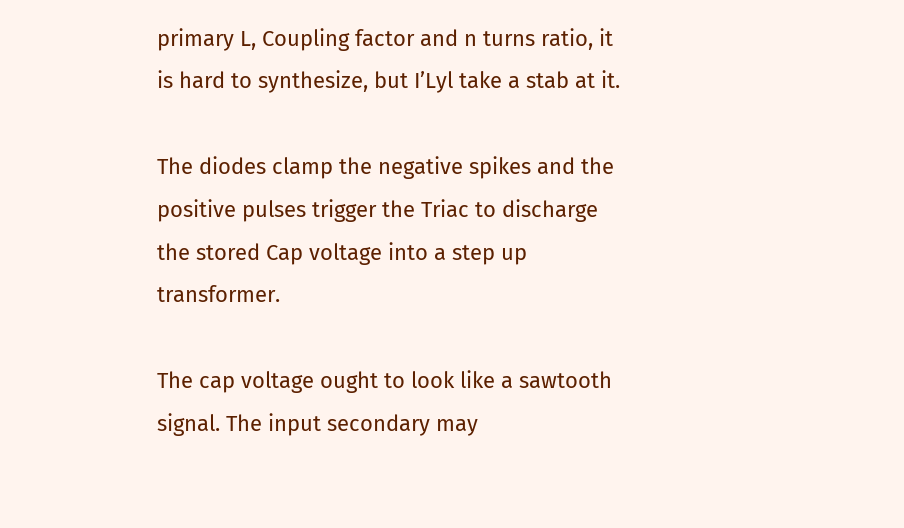primary L, Coupling factor and n turns ratio, it is hard to synthesize, but I’Lyl take a stab at it.

The diodes clamp the negative spikes and the positive pulses trigger the Triac to discharge the stored Cap voltage into a step up transformer.

The cap voltage ought to look like a sawtooth signal. The input secondary may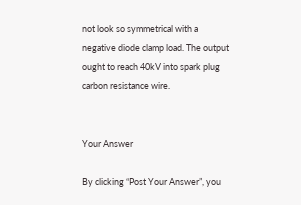not look so symmetrical with a negative diode clamp load. The output ought to reach 40kV into spark plug carbon resistance wire.


Your Answer

By clicking “Post Your Answer”, you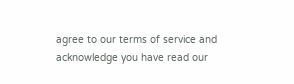agree to our terms of service and acknowledge you have read our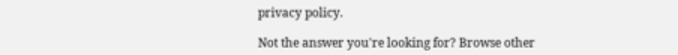privacy policy.

Not the answer you're looking for? Browse other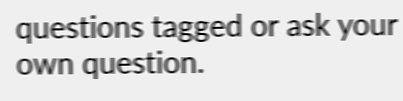questions tagged or ask your own question.